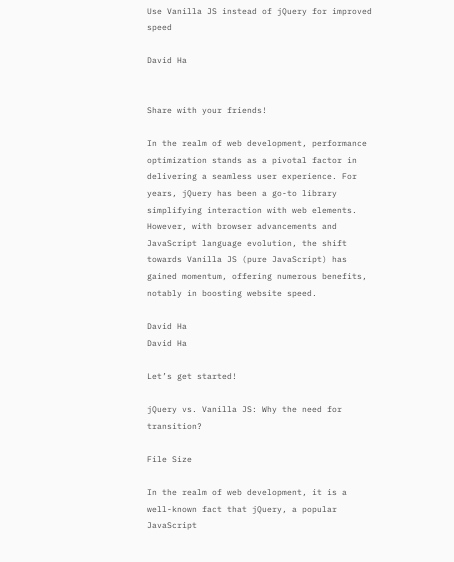Use Vanilla JS instead of jQuery for improved speed

David Ha


Share with your friends!

In the realm of web development, performance optimization stands as a pivotal factor in delivering a seamless user experience. For years, jQuery has been a go-to library simplifying interaction with web elements. However, with browser advancements and JavaScript language evolution, the shift towards Vanilla JS (pure JavaScript) has gained momentum, offering numerous benefits, notably in boosting website speed.

David Ha
David Ha

Let’s get started!

jQuery vs. Vanilla JS: Why the need for transition?

File Size

In the realm of web development, it is a well-known fact that jQuery, a popular JavaScript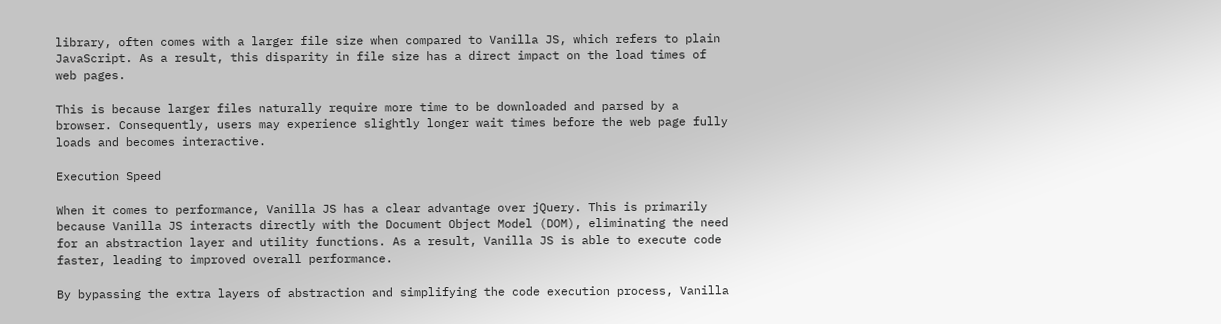library, often comes with a larger file size when compared to Vanilla JS, which refers to plain JavaScript. As a result, this disparity in file size has a direct impact on the load times of web pages.

This is because larger files naturally require more time to be downloaded and parsed by a browser. Consequently, users may experience slightly longer wait times before the web page fully loads and becomes interactive.

Execution Speed

When it comes to performance, Vanilla JS has a clear advantage over jQuery. This is primarily because Vanilla JS interacts directly with the Document Object Model (DOM), eliminating the need for an abstraction layer and utility functions. As a result, Vanilla JS is able to execute code faster, leading to improved overall performance.

By bypassing the extra layers of abstraction and simplifying the code execution process, Vanilla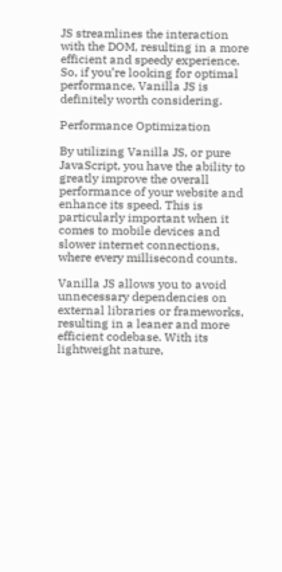JS streamlines the interaction with the DOM, resulting in a more efficient and speedy experience. So, if you’re looking for optimal performance, Vanilla JS is definitely worth considering.

Performance Optimization

By utilizing Vanilla JS, or pure JavaScript, you have the ability to greatly improve the overall performance of your website and enhance its speed. This is particularly important when it comes to mobile devices and slower internet connections, where every millisecond counts.

Vanilla JS allows you to avoid unnecessary dependencies on external libraries or frameworks, resulting in a leaner and more efficient codebase. With its lightweight nature,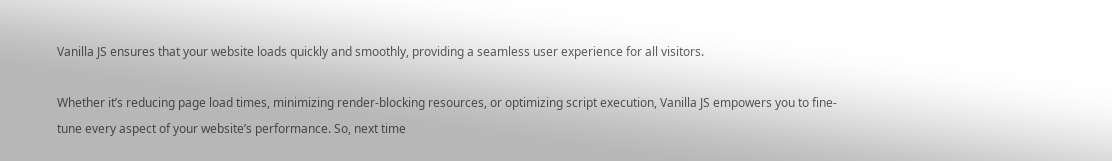Vanilla JS ensures that your website loads quickly and smoothly, providing a seamless user experience for all visitors.

Whether it’s reducing page load times, minimizing render-blocking resources, or optimizing script execution, Vanilla JS empowers you to fine-tune every aspect of your website’s performance. So, next time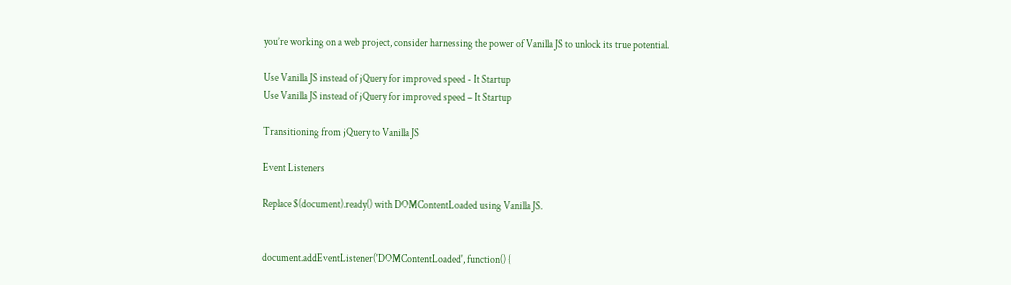you’re working on a web project, consider harnessing the power of Vanilla JS to unlock its true potential.

Use Vanilla JS instead of jQuery for improved speed - It Startup
Use Vanilla JS instead of jQuery for improved speed – It Startup

Transitioning from jQuery to Vanilla JS

Event Listeners

Replace $(document).ready() with DOMContentLoaded using Vanilla JS.


document.addEventListener('DOMContentLoaded', function() {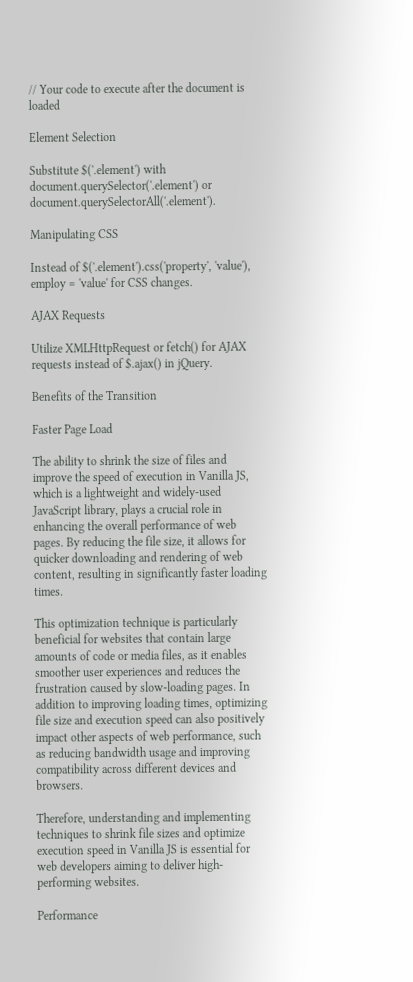// Your code to execute after the document is loaded

Element Selection

Substitute $('.element') with document.querySelector('.element') or document.querySelectorAll('.element').

Manipulating CSS

Instead of $('.element').css('property', 'value'), employ = 'value' for CSS changes.

AJAX Requests

Utilize XMLHttpRequest or fetch() for AJAX requests instead of $.ajax() in jQuery.

Benefits of the Transition

Faster Page Load

The ability to shrink the size of files and improve the speed of execution in Vanilla JS, which is a lightweight and widely-used JavaScript library, plays a crucial role in enhancing the overall performance of web pages. By reducing the file size, it allows for quicker downloading and rendering of web content, resulting in significantly faster loading times.

This optimization technique is particularly beneficial for websites that contain large amounts of code or media files, as it enables smoother user experiences and reduces the frustration caused by slow-loading pages. In addition to improving loading times, optimizing file size and execution speed can also positively impact other aspects of web performance, such as reducing bandwidth usage and improving compatibility across different devices and browsers.

Therefore, understanding and implementing techniques to shrink file sizes and optimize execution speed in Vanilla JS is essential for web developers aiming to deliver high-performing websites.

Performance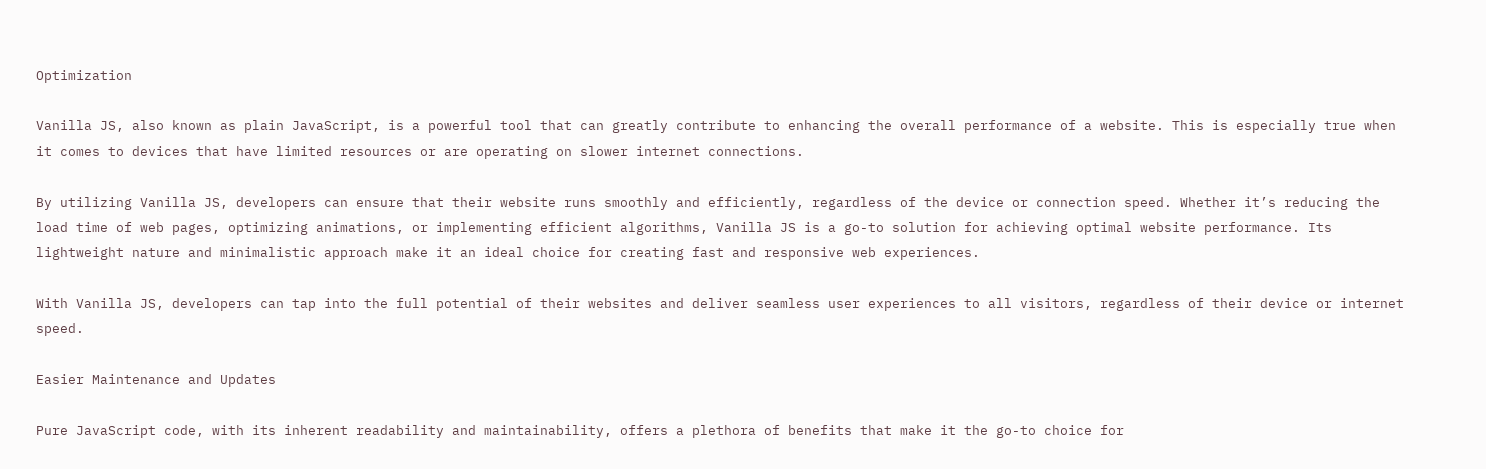Optimization

Vanilla JS, also known as plain JavaScript, is a powerful tool that can greatly contribute to enhancing the overall performance of a website. This is especially true when it comes to devices that have limited resources or are operating on slower internet connections.

By utilizing Vanilla JS, developers can ensure that their website runs smoothly and efficiently, regardless of the device or connection speed. Whether it’s reducing the load time of web pages, optimizing animations, or implementing efficient algorithms, Vanilla JS is a go-to solution for achieving optimal website performance. Its lightweight nature and minimalistic approach make it an ideal choice for creating fast and responsive web experiences.

With Vanilla JS, developers can tap into the full potential of their websites and deliver seamless user experiences to all visitors, regardless of their device or internet speed.

Easier Maintenance and Updates

Pure JavaScript code, with its inherent readability and maintainability, offers a plethora of benefits that make it the go-to choice for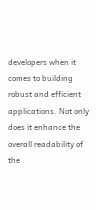developers when it comes to building robust and efficient applications. Not only does it enhance the overall readability of the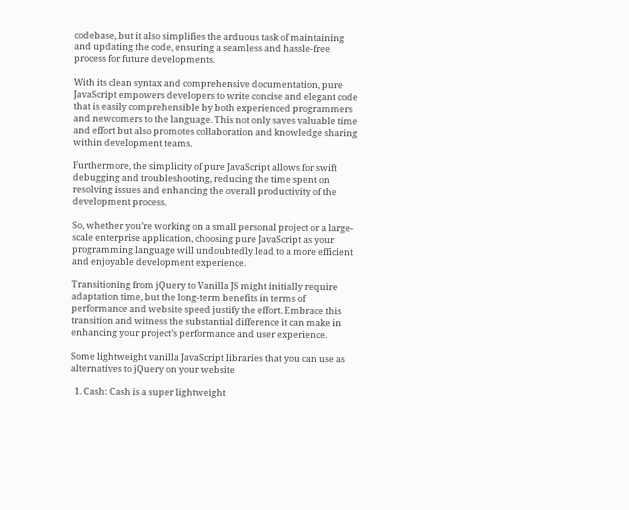codebase, but it also simplifies the arduous task of maintaining and updating the code, ensuring a seamless and hassle-free process for future developments.

With its clean syntax and comprehensive documentation, pure JavaScript empowers developers to write concise and elegant code that is easily comprehensible by both experienced programmers and newcomers to the language. This not only saves valuable time and effort but also promotes collaboration and knowledge sharing within development teams.

Furthermore, the simplicity of pure JavaScript allows for swift debugging and troubleshooting, reducing the time spent on resolving issues and enhancing the overall productivity of the development process.

So, whether you’re working on a small personal project or a large-scale enterprise application, choosing pure JavaScript as your programming language will undoubtedly lead to a more efficient and enjoyable development experience.

Transitioning from jQuery to Vanilla JS might initially require adaptation time, but the long-term benefits in terms of performance and website speed justify the effort. Embrace this transition and witness the substantial difference it can make in enhancing your project’s performance and user experience.

Some lightweight vanilla JavaScript libraries that you can use as alternatives to jQuery on your website

  1. Cash: Cash is a super lightweight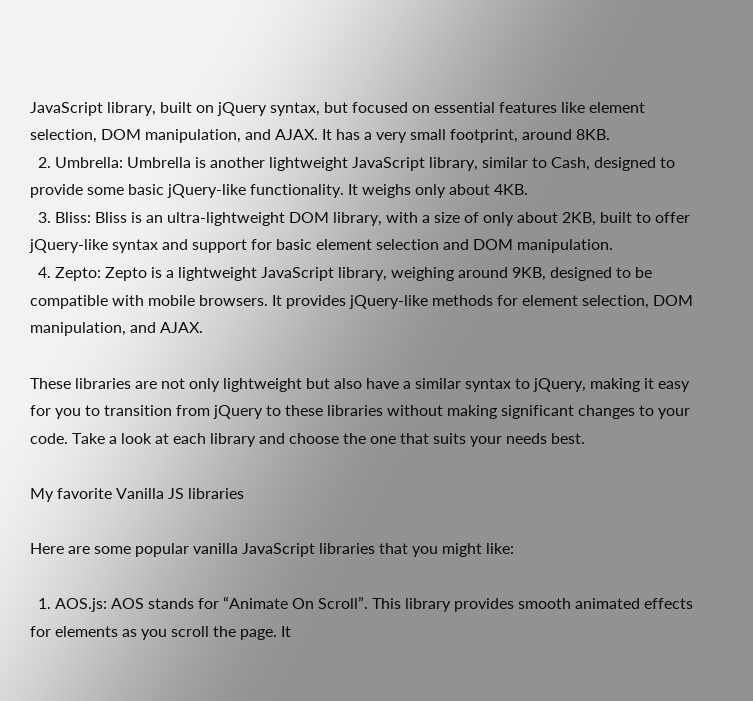JavaScript library, built on jQuery syntax, but focused on essential features like element selection, DOM manipulation, and AJAX. It has a very small footprint, around 8KB.
  2. Umbrella: Umbrella is another lightweight JavaScript library, similar to Cash, designed to provide some basic jQuery-like functionality. It weighs only about 4KB.
  3. Bliss: Bliss is an ultra-lightweight DOM library, with a size of only about 2KB, built to offer jQuery-like syntax and support for basic element selection and DOM manipulation.
  4. Zepto: Zepto is a lightweight JavaScript library, weighing around 9KB, designed to be compatible with mobile browsers. It provides jQuery-like methods for element selection, DOM manipulation, and AJAX.

These libraries are not only lightweight but also have a similar syntax to jQuery, making it easy for you to transition from jQuery to these libraries without making significant changes to your code. Take a look at each library and choose the one that suits your needs best.

My favorite Vanilla JS libraries

Here are some popular vanilla JavaScript libraries that you might like:

  1. AOS.js: AOS stands for “Animate On Scroll”. This library provides smooth animated effects for elements as you scroll the page. It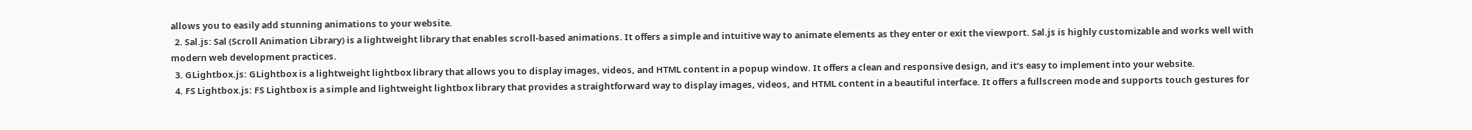allows you to easily add stunning animations to your website.
  2. Sal.js: Sal (Scroll Animation Library) is a lightweight library that enables scroll-based animations. It offers a simple and intuitive way to animate elements as they enter or exit the viewport. Sal.js is highly customizable and works well with modern web development practices.
  3. GLightbox.js: GLightbox is a lightweight lightbox library that allows you to display images, videos, and HTML content in a popup window. It offers a clean and responsive design, and it’s easy to implement into your website.
  4. FS Lightbox.js: FS Lightbox is a simple and lightweight lightbox library that provides a straightforward way to display images, videos, and HTML content in a beautiful interface. It offers a fullscreen mode and supports touch gestures for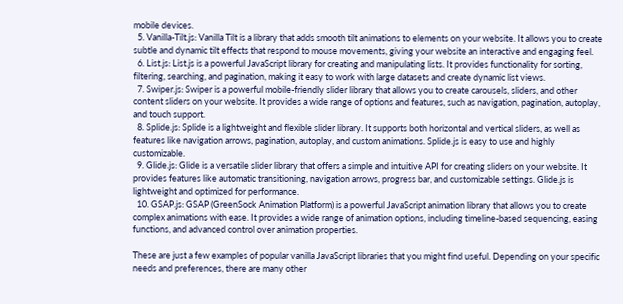mobile devices.
  5. Vanilla-Tilt.js: Vanilla Tilt is a library that adds smooth tilt animations to elements on your website. It allows you to create subtle and dynamic tilt effects that respond to mouse movements, giving your website an interactive and engaging feel.
  6. List.js: List.js is a powerful JavaScript library for creating and manipulating lists. It provides functionality for sorting, filtering, searching, and pagination, making it easy to work with large datasets and create dynamic list views.
  7. Swiper.js: Swiper is a powerful mobile-friendly slider library that allows you to create carousels, sliders, and other content sliders on your website. It provides a wide range of options and features, such as navigation, pagination, autoplay, and touch support.
  8. Splide.js: Splide is a lightweight and flexible slider library. It supports both horizontal and vertical sliders, as well as features like navigation arrows, pagination, autoplay, and custom animations. Splide.js is easy to use and highly customizable.
  9. Glide.js: Glide is a versatile slider library that offers a simple and intuitive API for creating sliders on your website. It provides features like automatic transitioning, navigation arrows, progress bar, and customizable settings. Glide.js is lightweight and optimized for performance.
  10. GSAP.js: GSAP (GreenSock Animation Platform) is a powerful JavaScript animation library that allows you to create complex animations with ease. It provides a wide range of animation options, including timeline-based sequencing, easing functions, and advanced control over animation properties.

These are just a few examples of popular vanilla JavaScript libraries that you might find useful. Depending on your specific needs and preferences, there are many other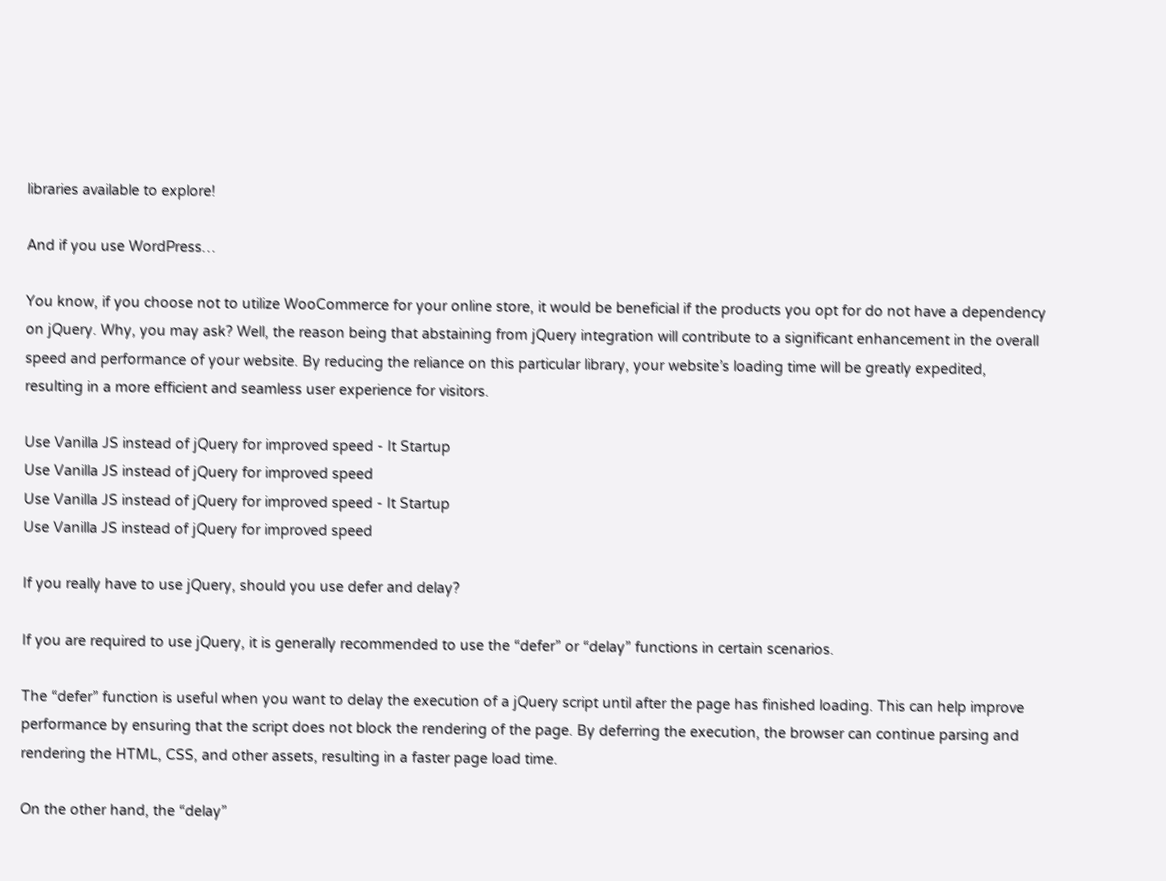libraries available to explore!

And if you use WordPress…

You know, if you choose not to utilize WooCommerce for your online store, it would be beneficial if the products you opt for do not have a dependency on jQuery. Why, you may ask? Well, the reason being that abstaining from jQuery integration will contribute to a significant enhancement in the overall speed and performance of your website. By reducing the reliance on this particular library, your website’s loading time will be greatly expedited, resulting in a more efficient and seamless user experience for visitors.

Use Vanilla JS instead of jQuery for improved speed - It Startup
Use Vanilla JS instead of jQuery for improved speed
Use Vanilla JS instead of jQuery for improved speed - It Startup
Use Vanilla JS instead of jQuery for improved speed

If you really have to use jQuery, should you use defer and delay?

If you are required to use jQuery, it is generally recommended to use the “defer” or “delay” functions in certain scenarios.

The “defer” function is useful when you want to delay the execution of a jQuery script until after the page has finished loading. This can help improve performance by ensuring that the script does not block the rendering of the page. By deferring the execution, the browser can continue parsing and rendering the HTML, CSS, and other assets, resulting in a faster page load time.

On the other hand, the “delay”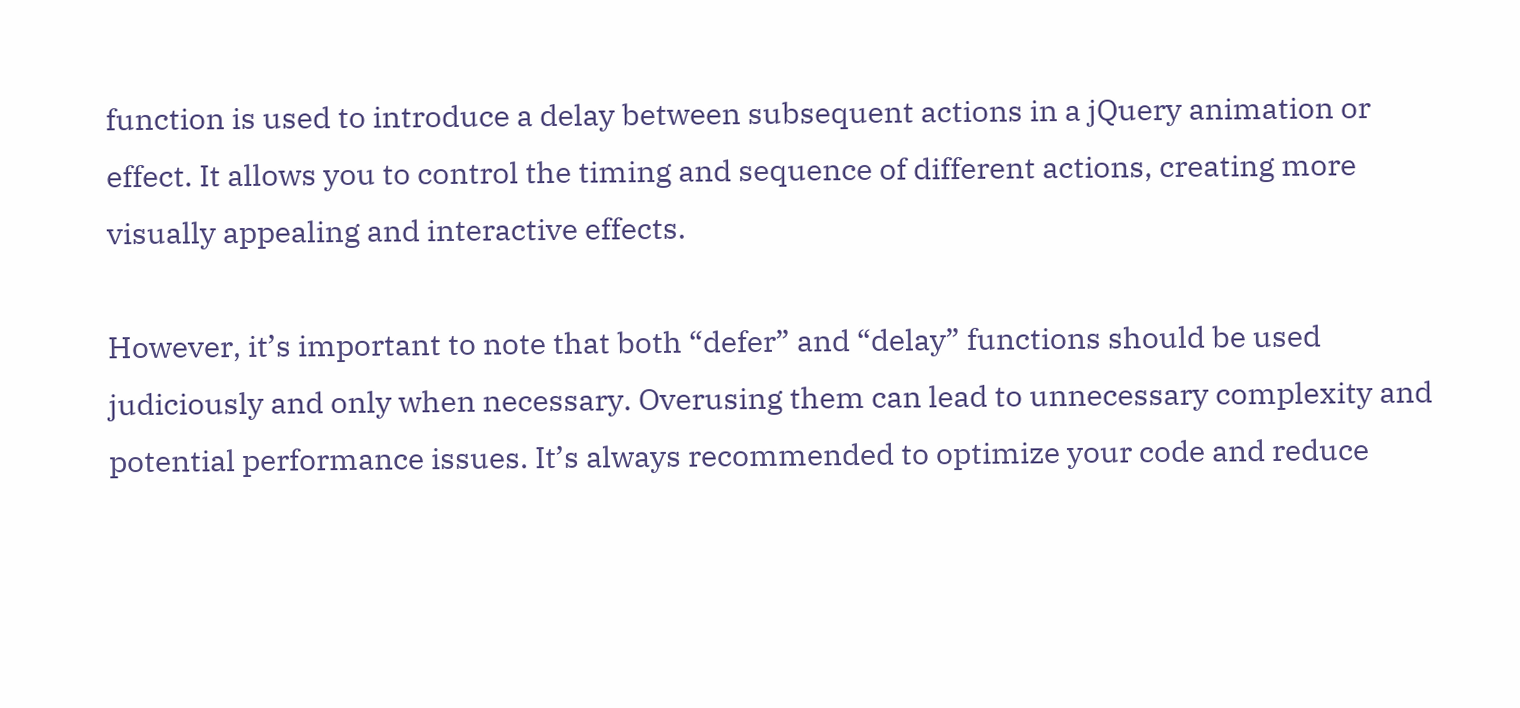function is used to introduce a delay between subsequent actions in a jQuery animation or effect. It allows you to control the timing and sequence of different actions, creating more visually appealing and interactive effects.

However, it’s important to note that both “defer” and “delay” functions should be used judiciously and only when necessary. Overusing them can lead to unnecessary complexity and potential performance issues. It’s always recommended to optimize your code and reduce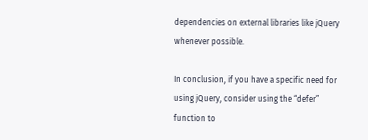dependencies on external libraries like jQuery whenever possible.

In conclusion, if you have a specific need for using jQuery, consider using the “defer” function to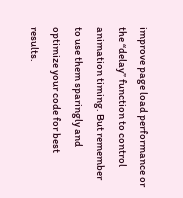improve page load performance or the “delay” function to control animation timing. But remember to use them sparingly and optimize your code for best results.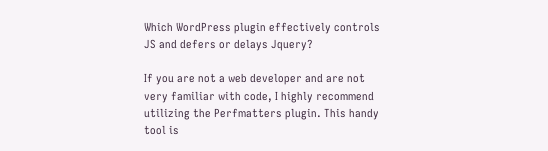Which WordPress plugin effectively controls JS and defers or delays Jquery?

If you are not a web developer and are not very familiar with code, I highly recommend utilizing the Perfmatters plugin. This handy tool is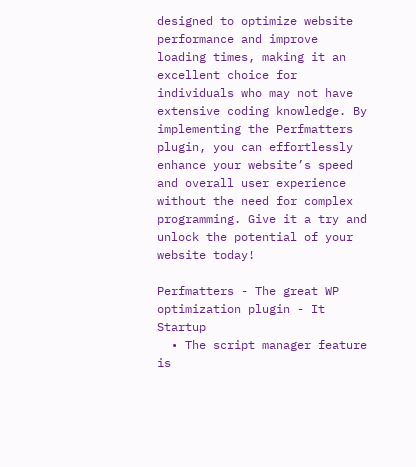designed to optimize website performance and improve loading times, making it an excellent choice for individuals who may not have extensive coding knowledge. By implementing the Perfmatters plugin, you can effortlessly enhance your website’s speed and overall user experience without the need for complex programming. Give it a try and unlock the potential of your website today!

Perfmatters - The great WP optimization plugin - It Startup
  • The script manager feature is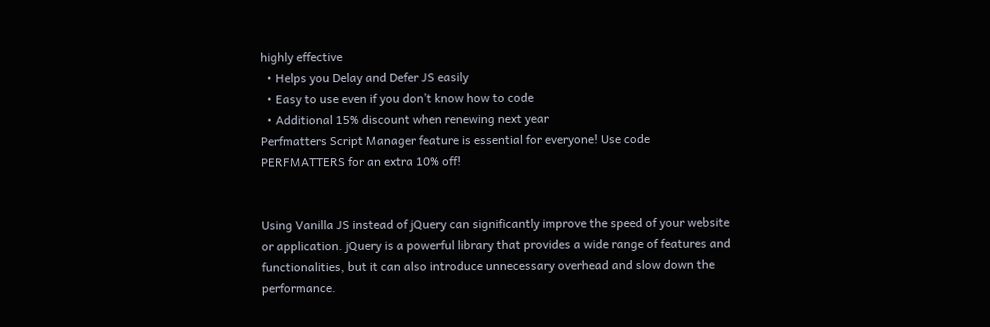highly effective
  • Helps you Delay and Defer JS easily
  • Easy to use even if you don’t know how to code
  • Additional 15% discount when renewing next year
Perfmatters Script Manager feature is essential for everyone! Use code PERFMATTERS for an extra 10% off!


Using Vanilla JS instead of jQuery can significantly improve the speed of your website or application. jQuery is a powerful library that provides a wide range of features and functionalities, but it can also introduce unnecessary overhead and slow down the performance.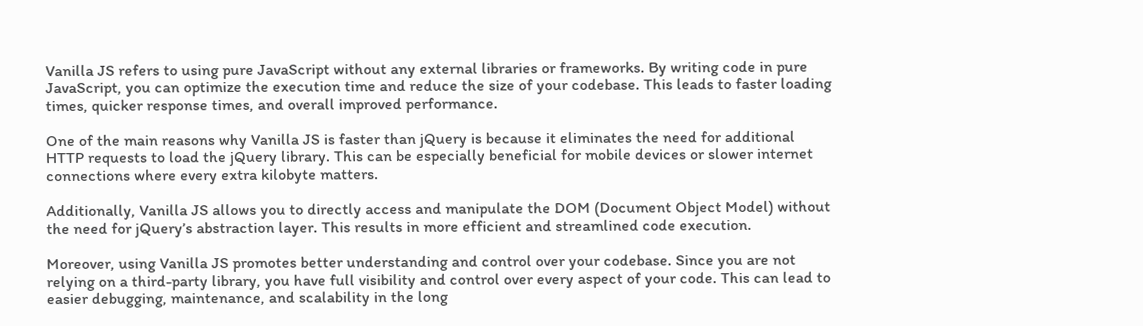Vanilla JS refers to using pure JavaScript without any external libraries or frameworks. By writing code in pure JavaScript, you can optimize the execution time and reduce the size of your codebase. This leads to faster loading times, quicker response times, and overall improved performance.

One of the main reasons why Vanilla JS is faster than jQuery is because it eliminates the need for additional HTTP requests to load the jQuery library. This can be especially beneficial for mobile devices or slower internet connections where every extra kilobyte matters.

Additionally, Vanilla JS allows you to directly access and manipulate the DOM (Document Object Model) without the need for jQuery’s abstraction layer. This results in more efficient and streamlined code execution.

Moreover, using Vanilla JS promotes better understanding and control over your codebase. Since you are not relying on a third-party library, you have full visibility and control over every aspect of your code. This can lead to easier debugging, maintenance, and scalability in the long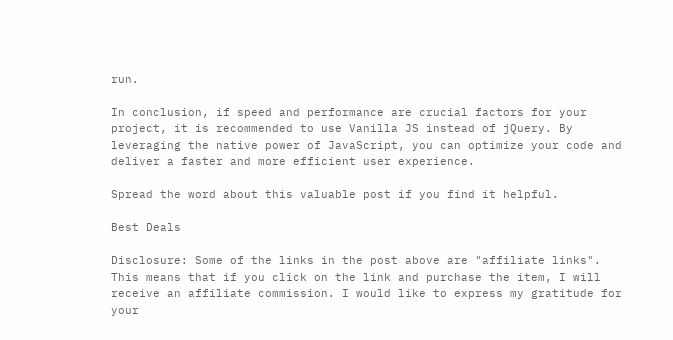run.

In conclusion, if speed and performance are crucial factors for your project, it is recommended to use Vanilla JS instead of jQuery. By leveraging the native power of JavaScript, you can optimize your code and deliver a faster and more efficient user experience.

Spread the word about this valuable post if you find it helpful.

Best Deals

Disclosure: Some of the links in the post above are "affiliate links". This means that if you click on the link and purchase the item, I will receive an affiliate commission. I would like to express my gratitude for your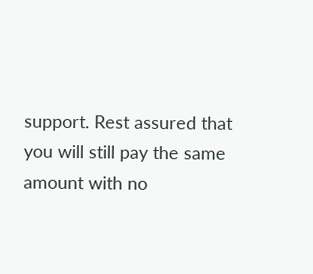support. Rest assured that you will still pay the same amount with no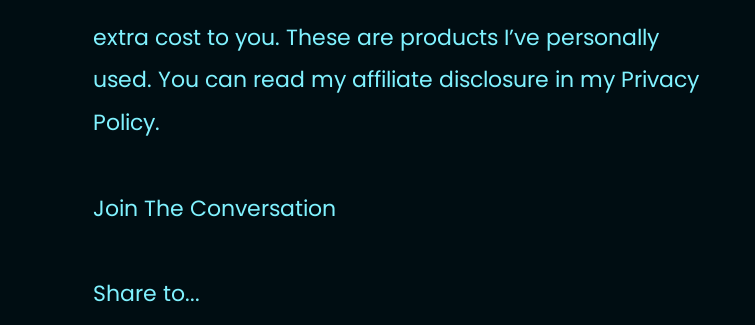extra cost to you. These are products I’ve personally used. You can read my affiliate disclosure in my Privacy Policy.

Join The Conversation

Share to...